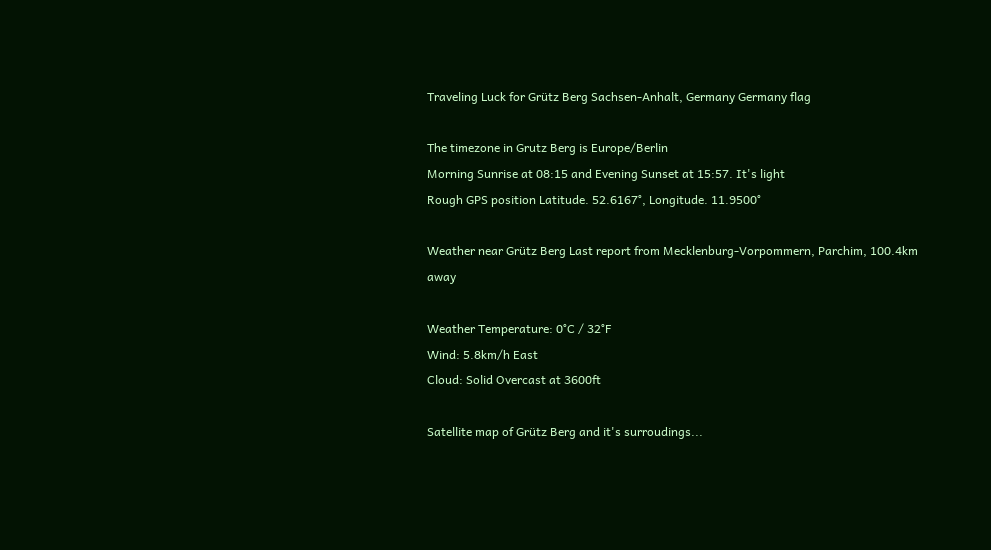Traveling Luck for Grütz Berg Sachsen-Anhalt, Germany Germany flag

The timezone in Grutz Berg is Europe/Berlin
Morning Sunrise at 08:15 and Evening Sunset at 15:57. It's light
Rough GPS position Latitude. 52.6167°, Longitude. 11.9500°

Weather near Grütz Berg Last report from Mecklenburg-Vorpommern, Parchim, 100.4km away

Weather Temperature: 0°C / 32°F
Wind: 5.8km/h East
Cloud: Solid Overcast at 3600ft

Satellite map of Grütz Berg and it's surroudings...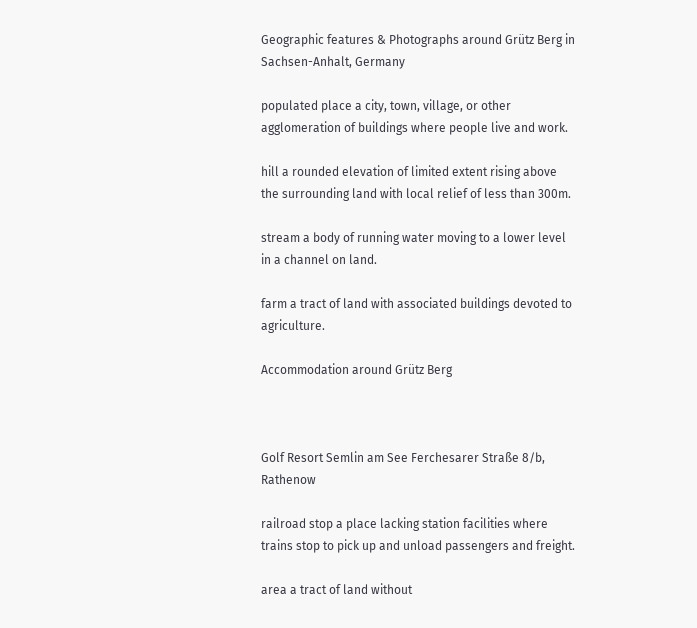Geographic features & Photographs around Grütz Berg in Sachsen-Anhalt, Germany

populated place a city, town, village, or other agglomeration of buildings where people live and work.

hill a rounded elevation of limited extent rising above the surrounding land with local relief of less than 300m.

stream a body of running water moving to a lower level in a channel on land.

farm a tract of land with associated buildings devoted to agriculture.

Accommodation around Grütz Berg



Golf Resort Semlin am See Ferchesarer Straße 8/b, Rathenow

railroad stop a place lacking station facilities where trains stop to pick up and unload passengers and freight.

area a tract of land without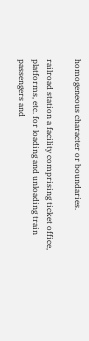homogeneous character or boundaries.

railroad station a facility comprising ticket office, platforms, etc. for loading and unloading train passengers and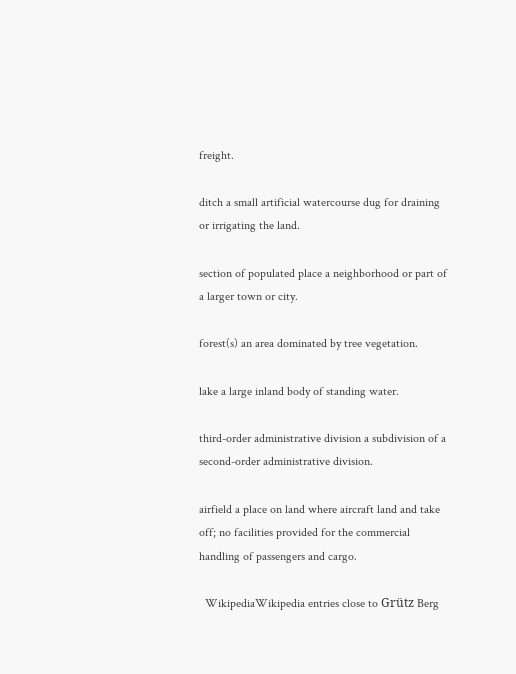freight.

ditch a small artificial watercourse dug for draining or irrigating the land.

section of populated place a neighborhood or part of a larger town or city.

forest(s) an area dominated by tree vegetation.

lake a large inland body of standing water.

third-order administrative division a subdivision of a second-order administrative division.

airfield a place on land where aircraft land and take off; no facilities provided for the commercial handling of passengers and cargo.

  WikipediaWikipedia entries close to Grütz Berg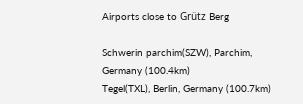Airports close to Grütz Berg

Schwerin parchim(SZW), Parchim, Germany (100.4km)
Tegel(TXL), Berlin, Germany (100.7km)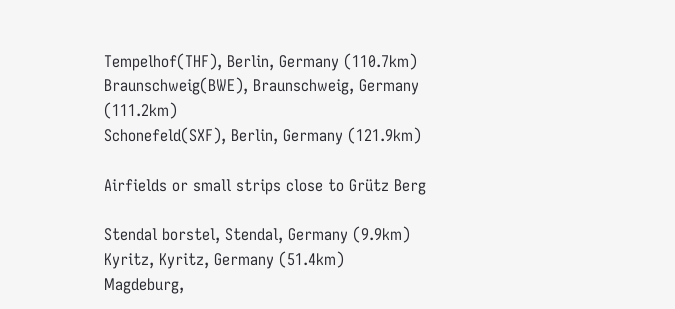Tempelhof(THF), Berlin, Germany (110.7km)
Braunschweig(BWE), Braunschweig, Germany (111.2km)
Schonefeld(SXF), Berlin, Germany (121.9km)

Airfields or small strips close to Grütz Berg

Stendal borstel, Stendal, Germany (9.9km)
Kyritz, Kyritz, Germany (51.4km)
Magdeburg,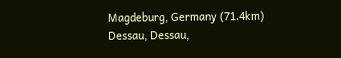Magdeburg, Germany (71.4km)
Dessau, Dessau,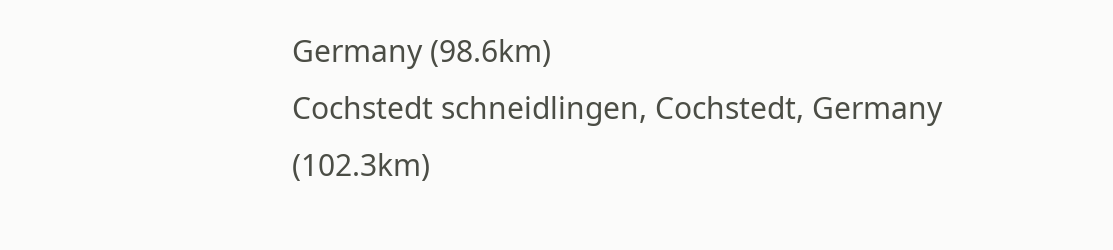Germany (98.6km)
Cochstedt schneidlingen, Cochstedt, Germany (102.3km)